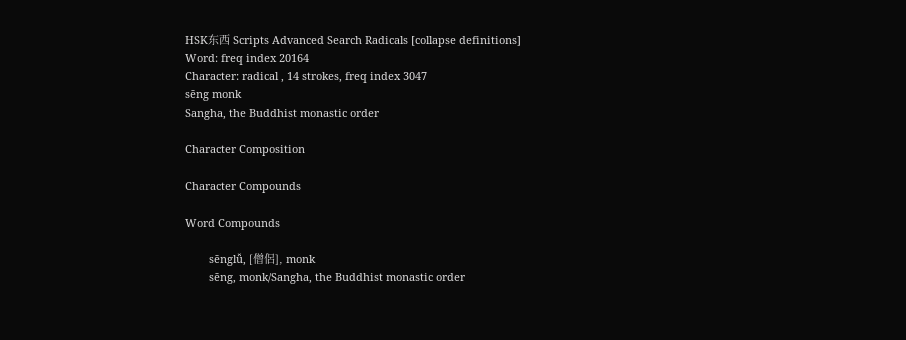HSK东西 Scripts Advanced Search Radicals [collapse definitions]
Word: freq index 20164
Character: radical , 14 strokes, freq index 3047
sēng monk
Sangha, the Buddhist monastic order

Character Composition

Character Compounds

Word Compounds

        sēnglǚ, [僧侶], monk
        sēng, monk/Sangha, the Buddhist monastic order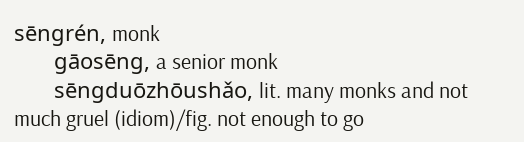sēngrén, monk
        gāosēng, a senior monk
        sēngduōzhōushǎo, lit. many monks and not much gruel (idiom)/fig. not enough to go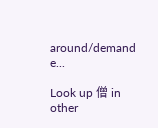around/demand e...

Look up 僧 in other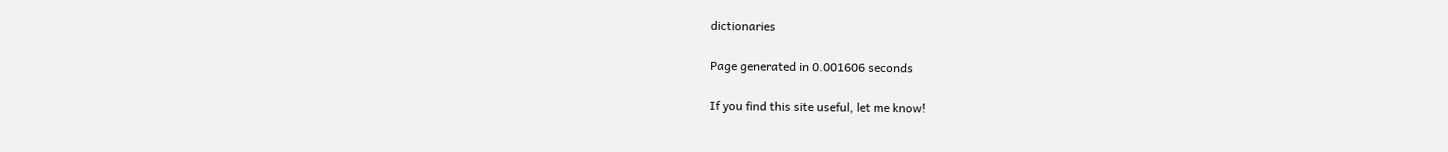dictionaries

Page generated in 0.001606 seconds

If you find this site useful, let me know!